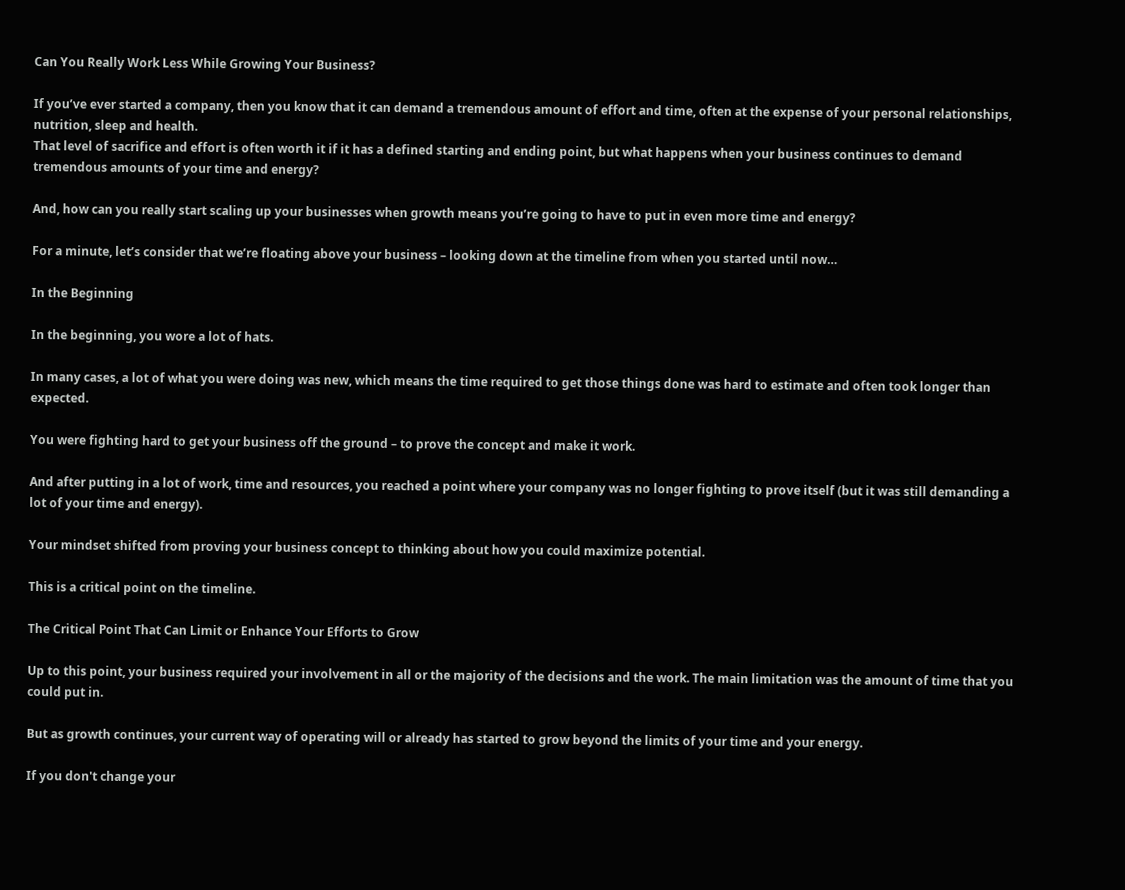Can You Really Work Less While Growing Your Business?

If you’ve ever started a company, then you know that it can demand a tremendous amount of effort and time, often at the expense of your personal relationships, nutrition, sleep and health.
That level of sacrifice and effort is often worth it if it has a defined starting and ending point, but what happens when your business continues to demand tremendous amounts of your time and energy?

And, how can you really start scaling up your businesses when growth means you’re going to have to put in even more time and energy?

For a minute, let’s consider that we’re floating above your business – looking down at the timeline from when you started until now…

In the Beginning

In the beginning, you wore a lot of hats.

In many cases, a lot of what you were doing was new, which means the time required to get those things done was hard to estimate and often took longer than expected.

You were fighting hard to get your business off the ground – to prove the concept and make it work.

And after putting in a lot of work, time and resources, you reached a point where your company was no longer fighting to prove itself (but it was still demanding a lot of your time and energy).

Your mindset shifted from proving your business concept to thinking about how you could maximize potential.

This is a critical point on the timeline.

The Critical Point That Can Limit or Enhance Your Efforts to Grow

Up to this point, your business required your involvement in all or the majority of the decisions and the work. The main limitation was the amount of time that you could put in.

But as growth continues, your current way of operating will or already has started to grow beyond the limits of your time and your energy.

If you don't change your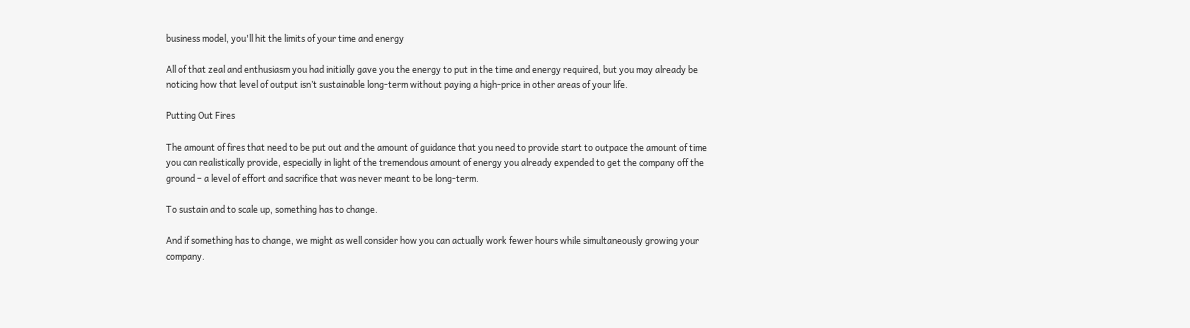business model, you'll hit the limits of your time and energy

All of that zeal and enthusiasm you had initially gave you the energy to put in the time and energy required, but you may already be noticing how that level of output isn’t sustainable long-term without paying a high-price in other areas of your life.

Putting Out Fires

The amount of fires that need to be put out and the amount of guidance that you need to provide start to outpace the amount of time you can realistically provide, especially in light of the tremendous amount of energy you already expended to get the company off the ground – a level of effort and sacrifice that was never meant to be long-term.

To sustain and to scale up, something has to change.

And if something has to change, we might as well consider how you can actually work fewer hours while simultaneously growing your company.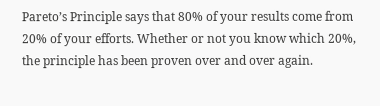Pareto’s Principle says that 80% of your results come from 20% of your efforts. Whether or not you know which 20%, the principle has been proven over and over again.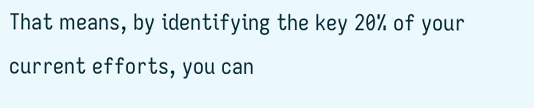That means, by identifying the key 20% of your current efforts, you can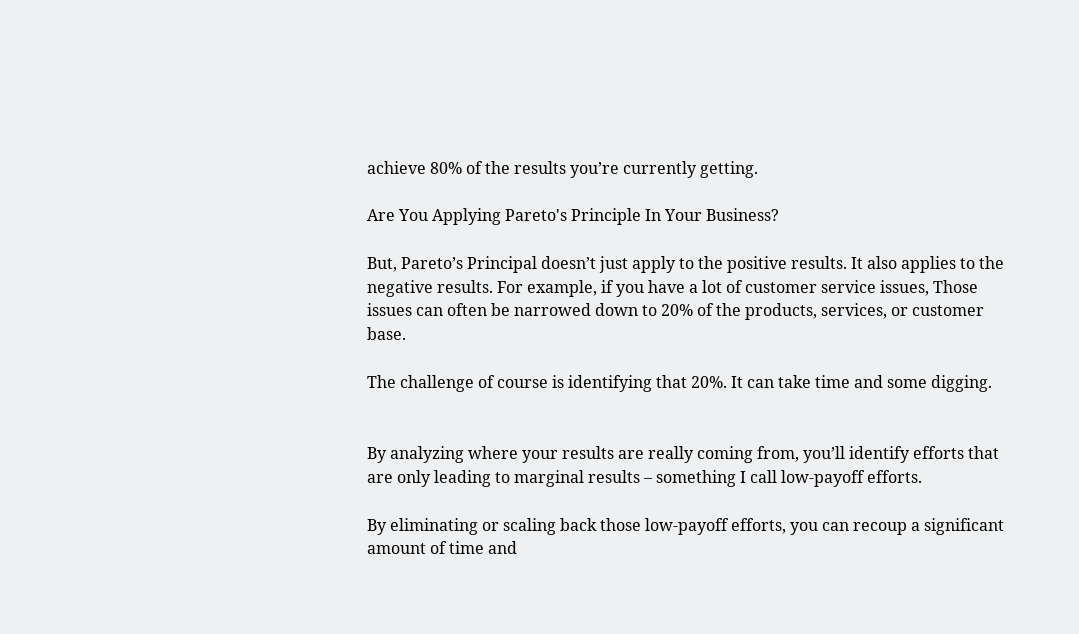achieve 80% of the results you’re currently getting.

Are You Applying Pareto's Principle In Your Business?

But, Pareto’s Principal doesn’t just apply to the positive results. It also applies to the negative results. For example, if you have a lot of customer service issues, Those issues can often be narrowed down to 20% of the products, services, or customer base.

The challenge of course is identifying that 20%. It can take time and some digging.


By analyzing where your results are really coming from, you’ll identify efforts that are only leading to marginal results – something I call low-payoff efforts.

By eliminating or scaling back those low-payoff efforts, you can recoup a significant amount of time and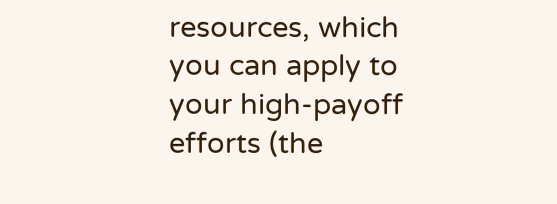resources, which you can apply to your high-payoff efforts (the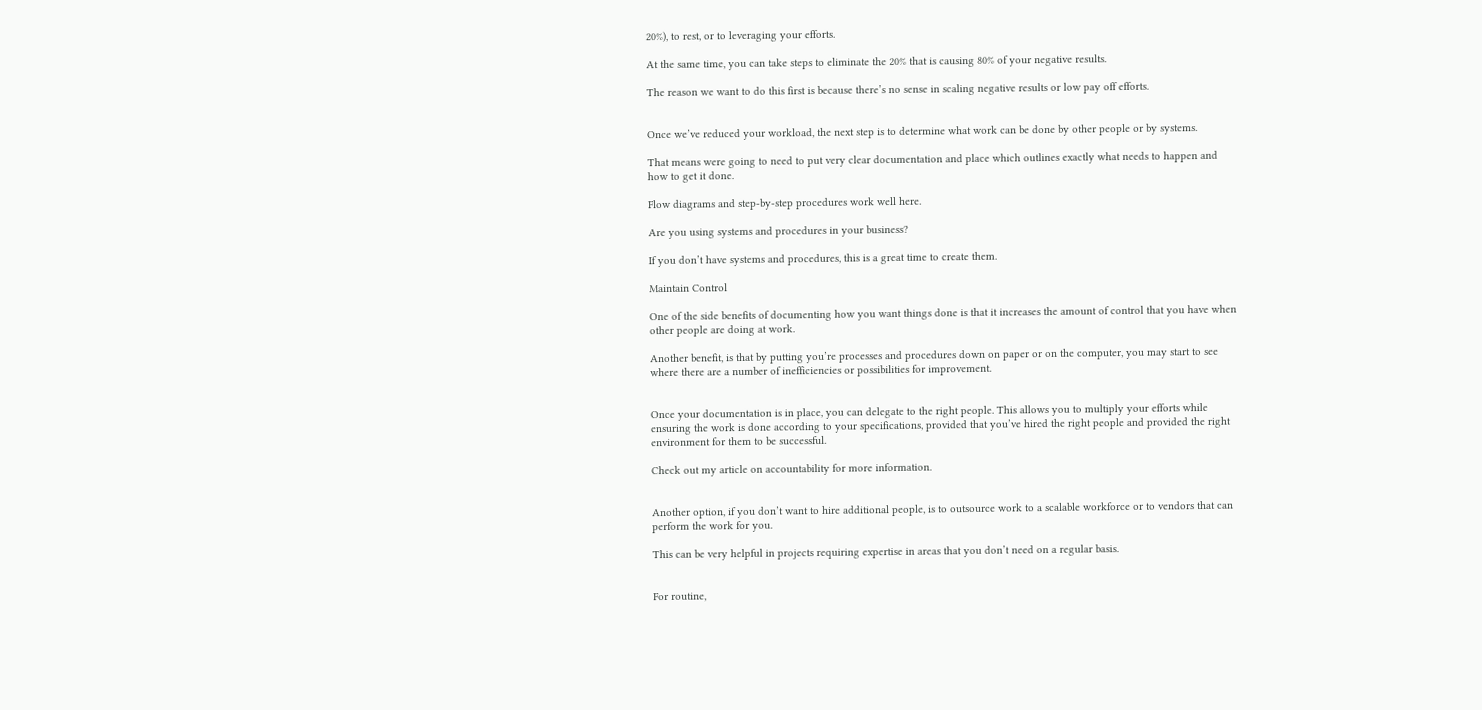20%), to rest, or to leveraging your efforts.

At the same time, you can take steps to eliminate the 20% that is causing 80% of your negative results.

The reason we want to do this first is because there’s no sense in scaling negative results or low pay off efforts.


Once we’ve reduced your workload, the next step is to determine what work can be done by other people or by systems.

That means were going to need to put very clear documentation and place which outlines exactly what needs to happen and how to get it done.

Flow diagrams and step-by-step procedures work well here.

Are you using systems and procedures in your business?

If you don’t have systems and procedures, this is a great time to create them.

Maintain Control

One of the side benefits of documenting how you want things done is that it increases the amount of control that you have when other people are doing at work.

Another benefit, is that by putting you’re processes and procedures down on paper or on the computer, you may start to see where there are a number of inefficiencies or possibilities for improvement.


Once your documentation is in place, you can delegate to the right people. This allows you to multiply your efforts while ensuring the work is done according to your specifications, provided that you’ve hired the right people and provided the right environment for them to be successful.

Check out my article on accountability for more information.


Another option, if you don’t want to hire additional people, is to outsource work to a scalable workforce or to vendors that can perform the work for you.

This can be very helpful in projects requiring expertise in areas that you don’t need on a regular basis.


For routine,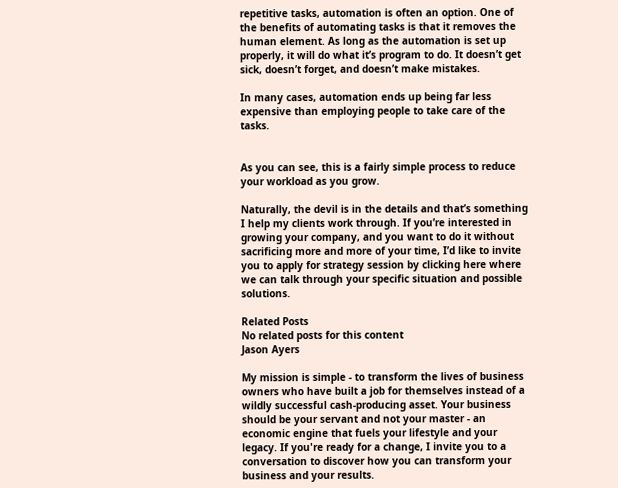repetitive tasks, automation is often an option. One of the benefits of automating tasks is that it removes the human element. As long as the automation is set up properly, it will do what it’s program to do. It doesn’t get sick, doesn’t forget, and doesn’t make mistakes.

In many cases, automation ends up being far less expensive than employing people to take care of the tasks.


As you can see, this is a fairly simple process to reduce your workload as you grow.

Naturally, the devil is in the details and that’s something I help my clients work through. If you’re interested in growing your company, and you want to do it without sacrificing more and more of your time, I’d like to invite you to apply for strategy session by clicking here where we can talk through your specific situation and possible solutions.

Related Posts
No related posts for this content
Jason Ayers

My mission is simple - to transform the lives of business owners who have built a job for themselves instead of a wildly successful cash-producing asset. Your business should be your servant and not your master - an economic engine that fuels your lifestyle and your legacy. If you're ready for a change, I invite you to a conversation to discover how you can transform your business and your results.